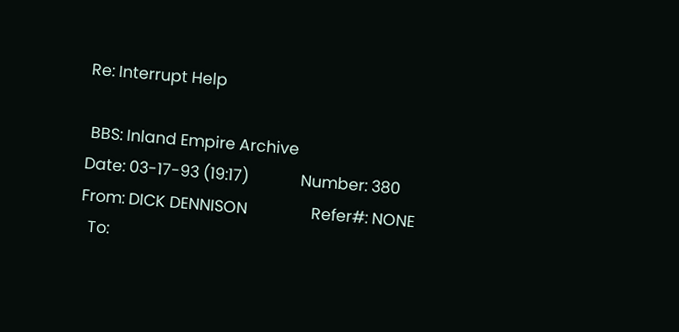Re: Interrupt Help

 BBS: Inland Empire Archive
Date: 03-17-93 (19:17)             Number: 380
From: DICK DENNISON                Refer#: NONE
  To: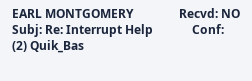EARL MONTGOMERY               Recvd: NO
Subj: Re: Interrupt Help             Conf: (2) Quik_Bas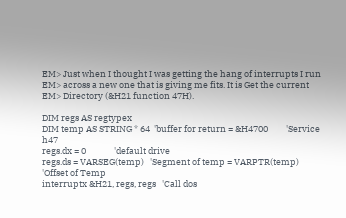EM> Just when I thought I was getting the hang of interrupts I run
EM> across a new one that is giving me fits. It is Get the current
EM> Directory (&H21 function 47H).

DIM regs AS regtypex
DIM temp AS STRING * 64  'buffer for return = &H4700         'Service h47
regs.dx = 0              'default drive
regs.ds = VARSEG(temp)   'Segment of temp = VARPTR(temp)   'Offset of Temp
interruptx &H21, regs, regs   'Call dos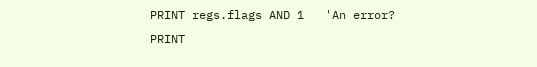PRINT regs.flags AND 1   'An error?
PRINT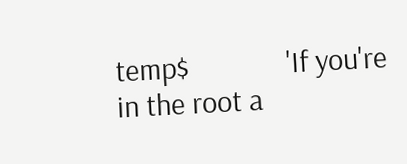temp$              'If you're in the root a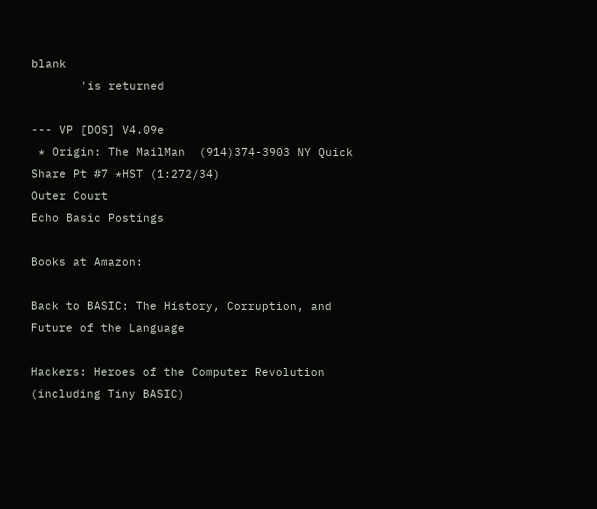blank
       'is returned

--- VP [DOS] V4.09e
 * Origin: The MailMan  (914)374-3903 NY Quick Share Pt #7 *HST (1:272/34)
Outer Court
Echo Basic Postings

Books at Amazon:

Back to BASIC: The History, Corruption, and Future of the Language

Hackers: Heroes of the Computer Revolution (including Tiny BASIC)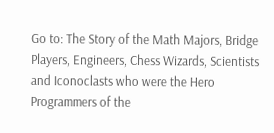Go to: The Story of the Math Majors, Bridge Players, Engineers, Chess Wizards, Scientists and Iconoclasts who were the Hero Programmers of the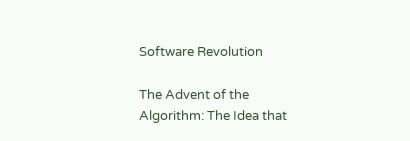Software Revolution

The Advent of the Algorithm: The Idea that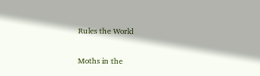Rules the World

Moths in the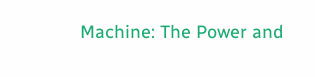Machine: The Power and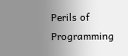Perils of Programming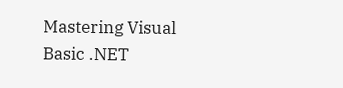Mastering Visual Basic .NET